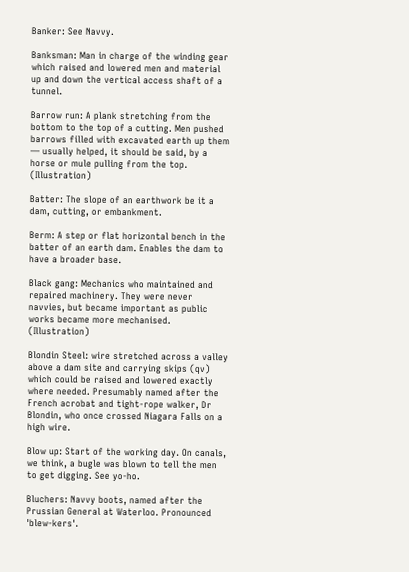Banker: See Navvy.

Banksman: Man in charge of the winding gear which raised and lowered men and material up and down the vertical access shaft of a tunnel.

Barrow run: A plank stretching from the bottom to the top of a cutting. Men pushed barrows filled with excavated earth up them — usually helped, it should be said, by a horse or mule pulling from the top. (Illustration)

Batter: The slope of an earthwork be it a dam, cutting, or embankment.

Berm: A step or flat horizontal bench in the batter of an earth dam. Enables the dam to have a broader base.

Black gang: Mechanics who maintained and repaired machinery. They were never navvies, but became important as public works became more mechanised. (Illustration)

Blondin Steel: wire stretched across a valley above a dam site and carrying skips (qv) which could be raised and lowered exactly where needed. Presumably named after the French acrobat and tight-rope walker, Dr Blondin, who once crossed Niagara Falls on a high wire.

Blow up: Start of the working day. On canals, we think, a bugle was blown to tell the men to get digging. See yo-ho.

Bluchers: Navvy boots, named after the Prussian General at Waterloo. Pronounced 'blew-kers'.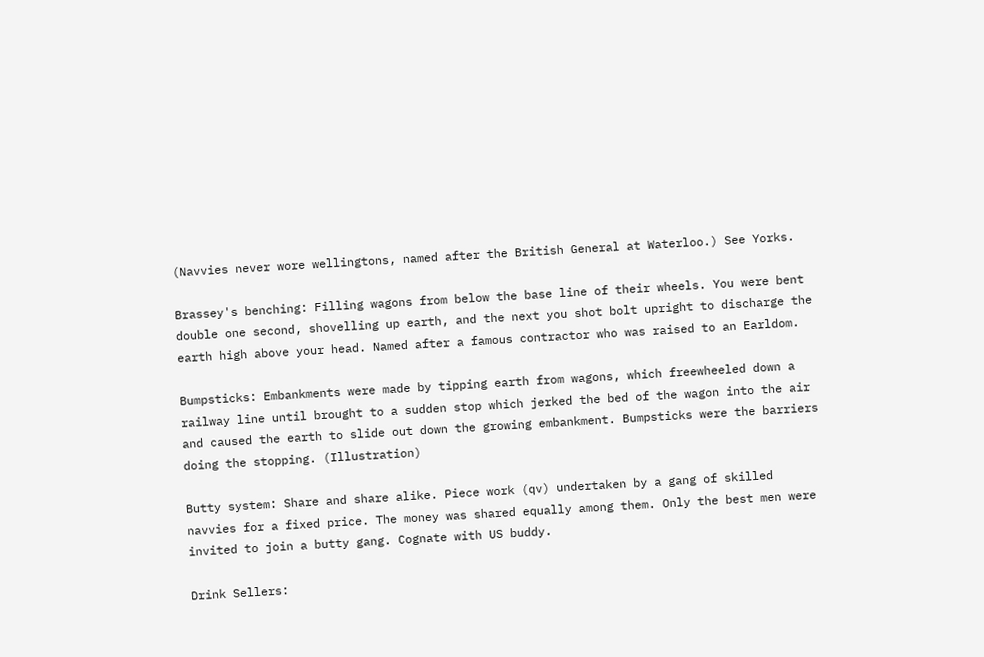(Navvies never wore wellingtons, named after the British General at Waterloo.) See Yorks.

Brassey's benching: Filling wagons from below the base line of their wheels. You were bent double one second, shovelling up earth, and the next you shot bolt upright to discharge the earth high above your head. Named after a famous contractor who was raised to an Earldom.

Bumpsticks: Embankments were made by tipping earth from wagons, which freewheeled down a railway line until brought to a sudden stop which jerked the bed of the wagon into the air and caused the earth to slide out down the growing embankment. Bumpsticks were the barriers doing the stopping. (Illustration)

Butty system: Share and share alike. Piece work (qv) undertaken by a gang of skilled navvies for a fixed price. The money was shared equally among them. Only the best men were invited to join a butty gang. Cognate with US buddy.

Drink Sellers: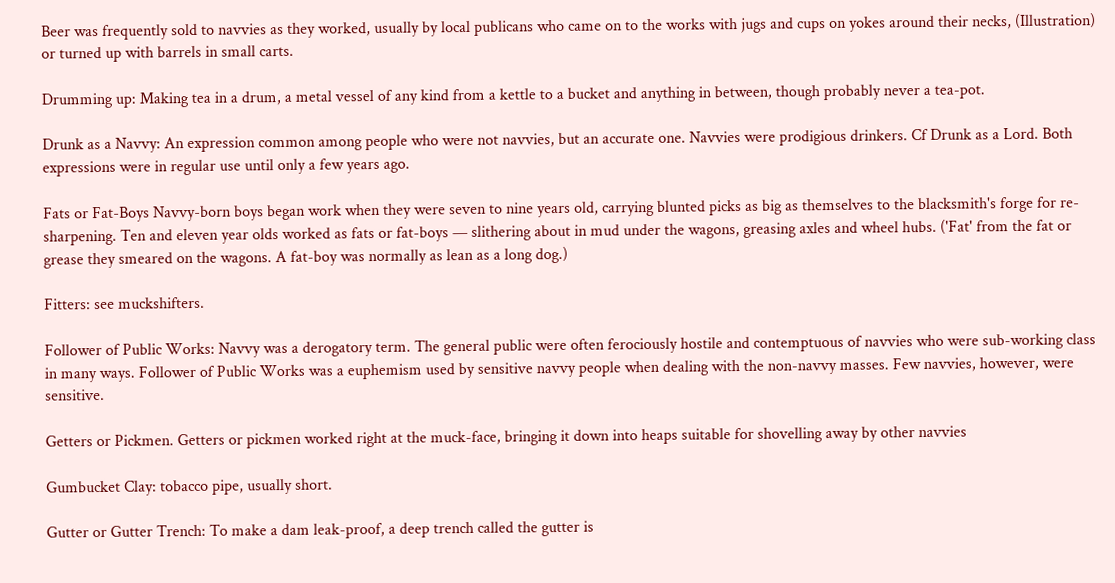Beer was frequently sold to navvies as they worked, usually by local publicans who came on to the works with jugs and cups on yokes around their necks, (Illustration) or turned up with barrels in small carts.

Drumming up: Making tea in a drum, a metal vessel of any kind from a kettle to a bucket and anything in between, though probably never a tea-pot.

Drunk as a Navvy: An expression common among people who were not navvies, but an accurate one. Navvies were prodigious drinkers. Cf Drunk as a Lord. Both expressions were in regular use until only a few years ago.

Fats or Fat-Boys Navvy-born boys began work when they were seven to nine years old, carrying blunted picks as big as themselves to the blacksmith's forge for re-sharpening. Ten and eleven year olds worked as fats or fat-boys — slithering about in mud under the wagons, greasing axles and wheel hubs. ('Fat' from the fat or grease they smeared on the wagons. A fat-boy was normally as lean as a long dog.)

Fitters: see muckshifters.

Follower of Public Works: Navvy was a derogatory term. The general public were often ferociously hostile and contemptuous of navvies who were sub-working class in many ways. Follower of Public Works was a euphemism used by sensitive navvy people when dealing with the non-navvy masses. Few navvies, however, were sensitive.

Getters or Pickmen. Getters or pickmen worked right at the muck-face, bringing it down into heaps suitable for shovelling away by other navvies

Gumbucket Clay: tobacco pipe, usually short.

Gutter or Gutter Trench: To make a dam leak-proof, a deep trench called the gutter is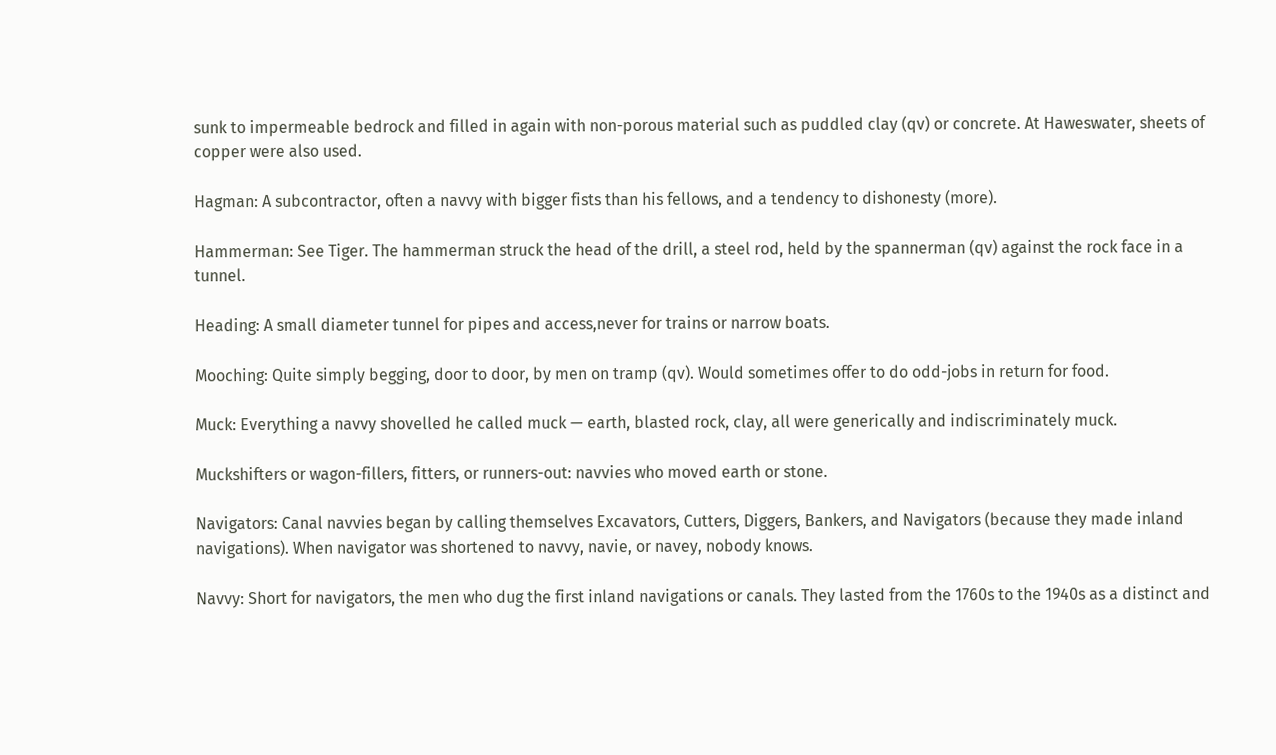sunk to impermeable bedrock and filled in again with non-porous material such as puddled clay (qv) or concrete. At Haweswater, sheets of copper were also used.

Hagman: A subcontractor, often a navvy with bigger fists than his fellows, and a tendency to dishonesty (more).

Hammerman: See Tiger. The hammerman struck the head of the drill, a steel rod, held by the spannerman (qv) against the rock face in a tunnel.

Heading: A small diameter tunnel for pipes and access,never for trains or narrow boats.

Mooching: Quite simply begging, door to door, by men on tramp (qv). Would sometimes offer to do odd-jobs in return for food.

Muck: Everything a navvy shovelled he called muck — earth, blasted rock, clay, all were generically and indiscriminately muck.

Muckshifters or wagon-fillers, fitters, or runners-out: navvies who moved earth or stone.

Navigators: Canal navvies began by calling themselves Excavators, Cutters, Diggers, Bankers, and Navigators (because they made inland navigations). When navigator was shortened to navvy, navie, or navey, nobody knows.

Navvy: Short for navigators, the men who dug the first inland navigations or canals. They lasted from the 1760s to the 1940s as a distinct and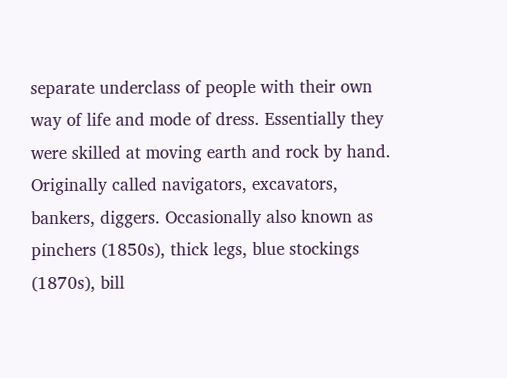separate underclass of people with their own way of life and mode of dress. Essentially they were skilled at moving earth and rock by hand. Originally called navigators, excavators, bankers, diggers. Occasionally also known as pinchers (1850s), thick legs, blue stockings (1870s), bill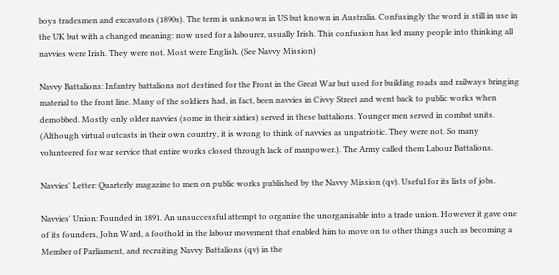boys tradesmen and excavators (1890s). The term is unknown in US but known in Australia. Confusingly the word is still in use in the UK but with a changed meaning: now used for a labourer, usually Irish. This confusion has led many people into thinking all navvies were Irish. They were not. Most were English. (See Navvy Mission)

Navvy Battalions: Infantry battalions not destined for the Front in the Great War but used for building roads and railways bringing material to the front line. Many of the soldiers had, in fact, been navvies in Civvy Street and went back to public works when demobbed. Mostly only older navvies (some in their sixties) served in these battalions. Younger men served in combat units. (Although virtual outcasts in their own country, it is wrong to think of navvies as unpatriotic. They were not. So many volunteered for war service that entire works closed through lack of manpower.). The Army called them Labour Battalions.

Navvies' Letter: Quarterly magazine to men on public works published by the Navvy Mission (qv). Useful for its lists of jobs.

Navvies' Union: Founded in 1891. An unsuccessful attempt to organise the unorganisable into a trade union. However it gave one of its founders, John Ward, a foothold in the labour movement that enabled him to move on to other things such as becoming a Member of Parliament, and recruiting Navvy Battalions (qv) in the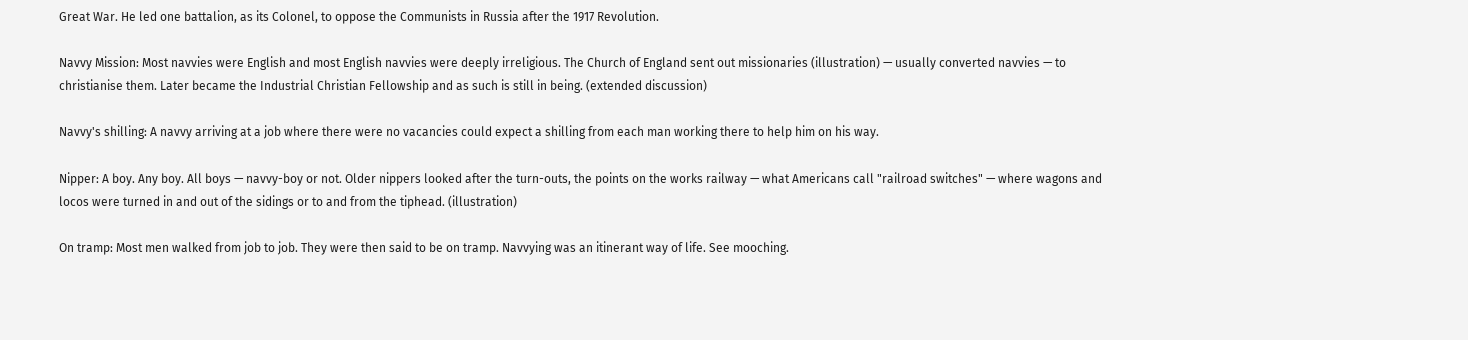Great War. He led one battalion, as its Colonel, to oppose the Communists in Russia after the 1917 Revolution.

Navvy Mission: Most navvies were English and most English navvies were deeply irreligious. The Church of England sent out missionaries (illustration) — usually converted navvies — to christianise them. Later became the Industrial Christian Fellowship and as such is still in being. (extended discussion)

Navvy's shilling: A navvy arriving at a job where there were no vacancies could expect a shilling from each man working there to help him on his way.

Nipper: A boy. Any boy. All boys — navvy-boy or not. Older nippers looked after the turn-outs, the points on the works railway — what Americans call "railroad switches" — where wagons and locos were turned in and out of the sidings or to and from the tiphead. (illustration)

On tramp: Most men walked from job to job. They were then said to be on tramp. Navvying was an itinerant way of life. See mooching.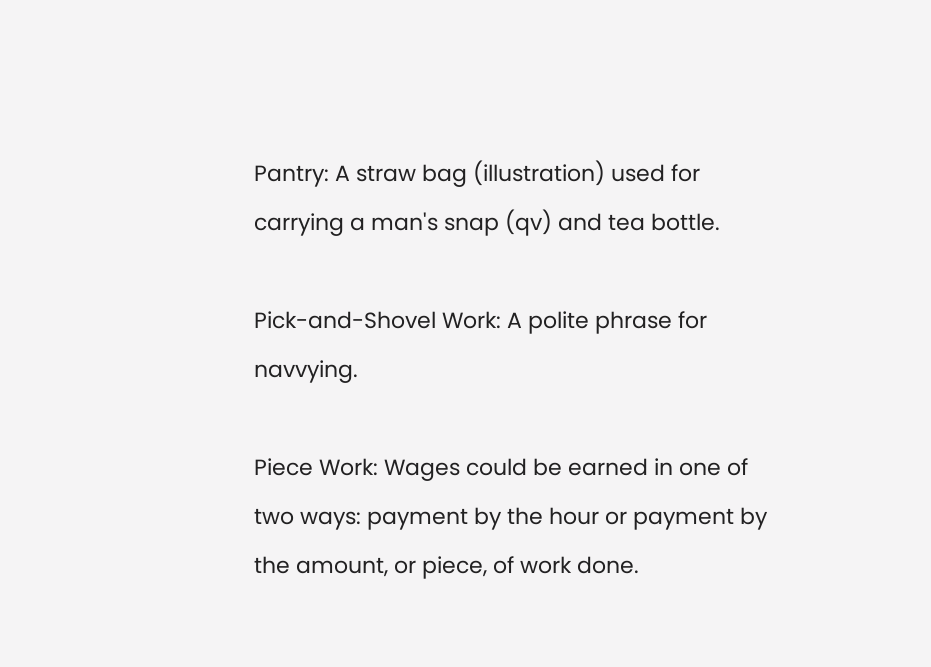Pantry: A straw bag (illustration) used for carrying a man's snap (qv) and tea bottle.

Pick-and-Shovel Work: A polite phrase for navvying.

Piece Work: Wages could be earned in one of two ways: payment by the hour or payment by the amount, or piece, of work done.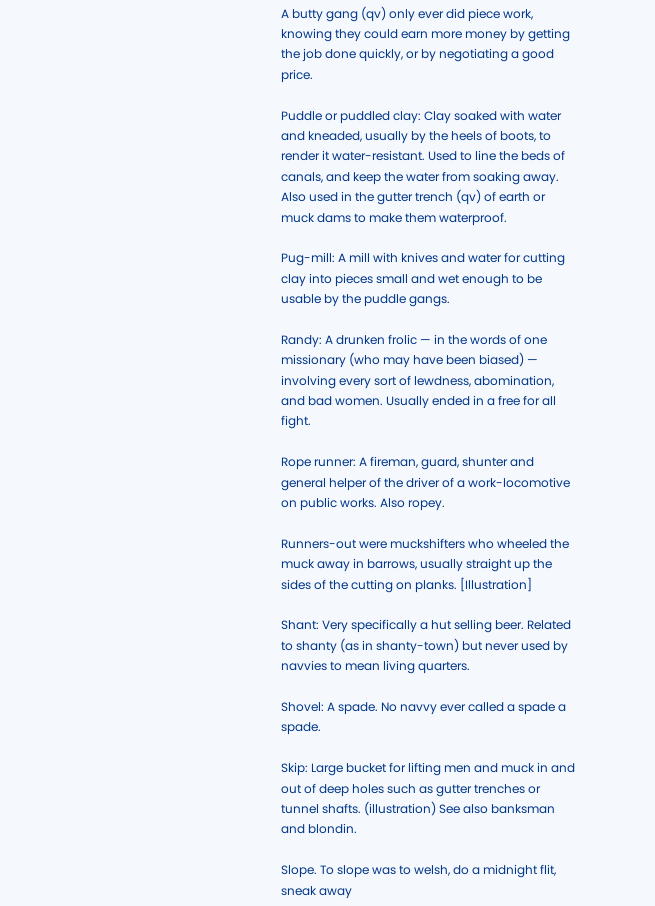A butty gang (qv) only ever did piece work, knowing they could earn more money by getting the job done quickly, or by negotiating a good price.

Puddle or puddled clay: Clay soaked with water and kneaded, usually by the heels of boots, to render it water-resistant. Used to line the beds of canals, and keep the water from soaking away. Also used in the gutter trench (qv) of earth or muck dams to make them waterproof.

Pug-mill: A mill with knives and water for cutting clay into pieces small and wet enough to be usable by the puddle gangs.

Randy: A drunken frolic — in the words of one missionary (who may have been biased) — involving every sort of lewdness, abomination, and bad women. Usually ended in a free for all fight.

Rope runner: A fireman, guard, shunter and general helper of the driver of a work-locomotive on public works. Also ropey.

Runners-out were muckshifters who wheeled the muck away in barrows, usually straight up the sides of the cutting on planks. [Illustration]

Shant: Very specifically a hut selling beer. Related to shanty (as in shanty-town) but never used by navvies to mean living quarters.

Shovel: A spade. No navvy ever called a spade a spade.

Skip: Large bucket for lifting men and muck in and out of deep holes such as gutter trenches or tunnel shafts. (illustration) See also banksman and blondin.

Slope. To slope was to welsh, do a midnight flit, sneak away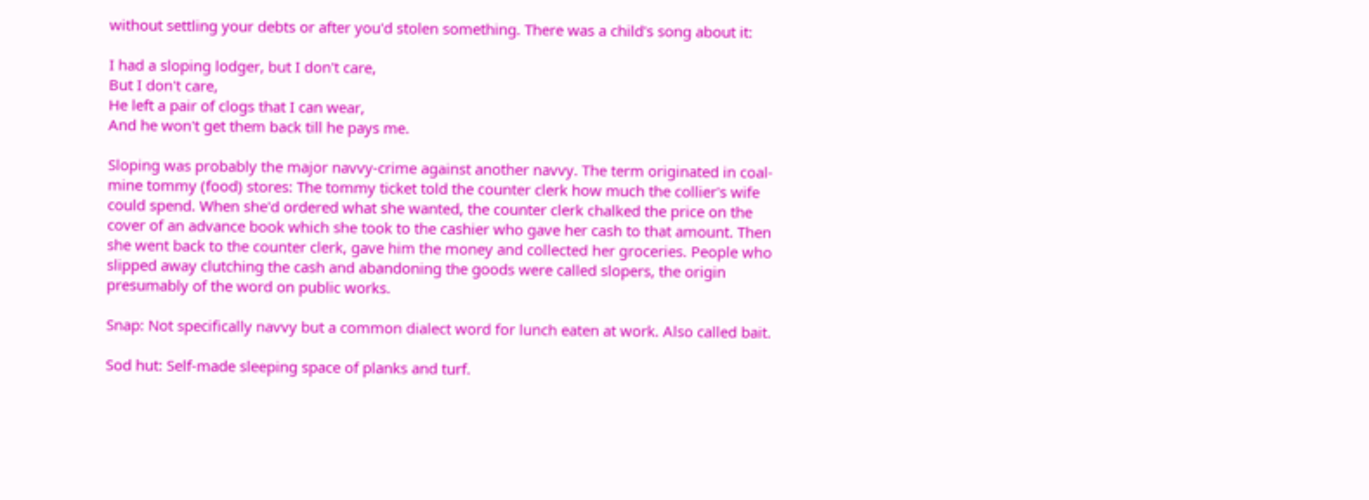without settling your debts or after you'd stolen something. There was a child's song about it:

I had a sloping lodger, but I don't care,
But I don't care,
He left a pair of clogs that I can wear,
And he won't get them back till he pays me.

Sloping was probably the major navvy-crime against another navvy. The term originated in coal-mine tommy (food) stores: The tommy ticket told the counter clerk how much the collier's wife could spend. When she'd ordered what she wanted, the counter clerk chalked the price on the cover of an advance book which she took to the cashier who gave her cash to that amount. Then she went back to the counter clerk, gave him the money and collected her groceries. People who slipped away clutching the cash and abandoning the goods were called slopers, the origin presumably of the word on public works.

Snap: Not specifically navvy but a common dialect word for lunch eaten at work. Also called bait.

Sod hut: Self-made sleeping space of planks and turf.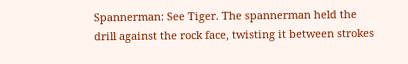Spannerman: See Tiger. The spannerman held the drill against the rock face, twisting it between strokes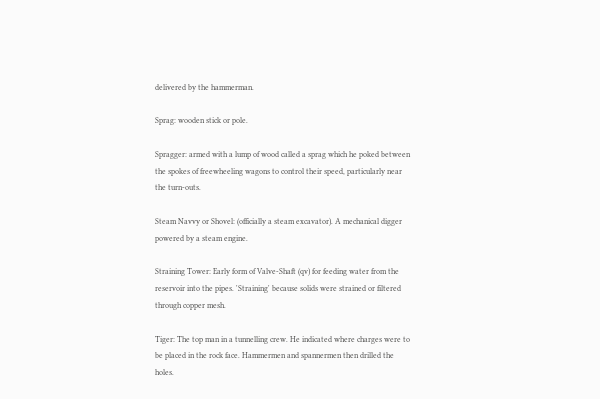delivered by the hammerman.

Sprag: wooden stick or pole.

Spragger: armed with a lump of wood called a sprag which he poked between the spokes of freewheeling wagons to control their speed, particularly near the turn-outs.

Steam Navvy or Shovel: (officially a steam excavator). A mechanical digger powered by a steam engine.

Straining Tower: Early form of Valve-Shaft (qv) for feeding water from the reservoir into the pipes. 'Straining' because solids were strained or filtered through copper mesh.

Tiger: The top man in a tunnelling crew. He indicated where charges were to be placed in the rock face. Hammermen and spannermen then drilled the holes.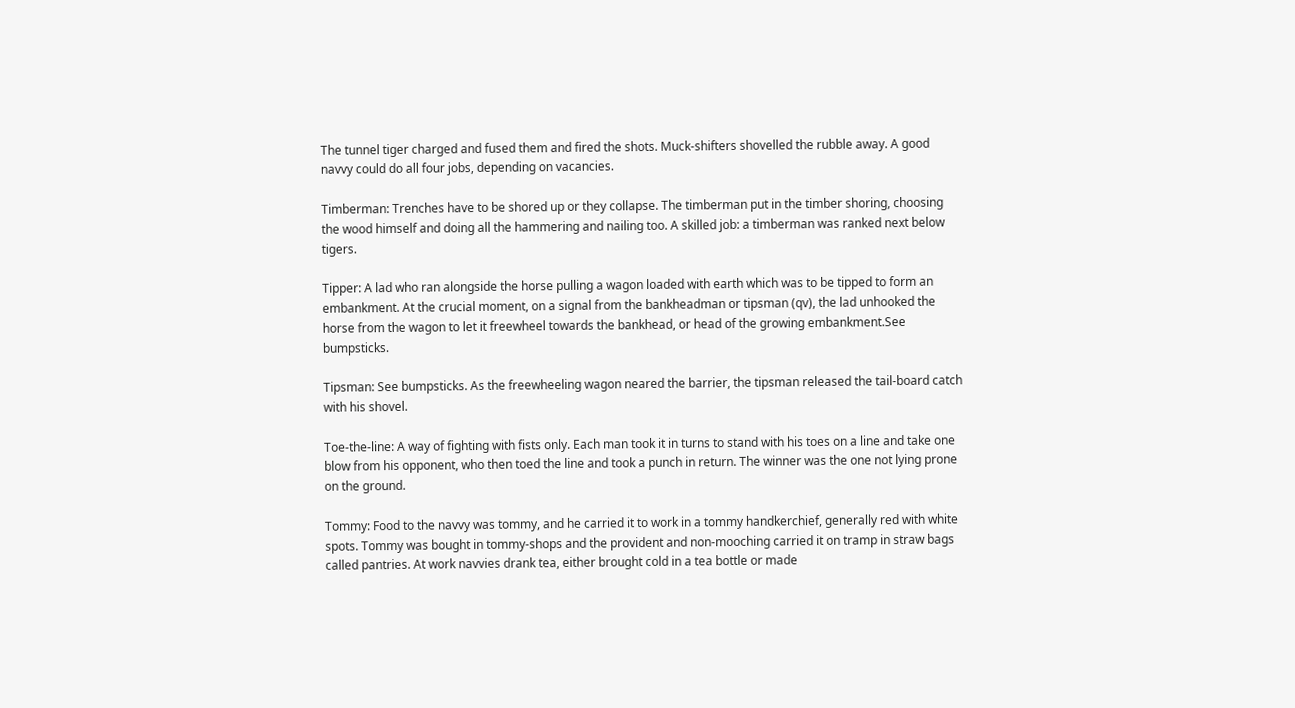The tunnel tiger charged and fused them and fired the shots. Muck-shifters shovelled the rubble away. A good navvy could do all four jobs, depending on vacancies.

Timberman: Trenches have to be shored up or they collapse. The timberman put in the timber shoring, choosing the wood himself and doing all the hammering and nailing too. A skilled job: a timberman was ranked next below tigers.

Tipper: A lad who ran alongside the horse pulling a wagon loaded with earth which was to be tipped to form an embankment. At the crucial moment, on a signal from the bankheadman or tipsman (qv), the lad unhooked the horse from the wagon to let it freewheel towards the bankhead, or head of the growing embankment.See bumpsticks.

Tipsman: See bumpsticks. As the freewheeling wagon neared the barrier, the tipsman released the tail-board catch with his shovel.

Toe-the-line: A way of fighting with fists only. Each man took it in turns to stand with his toes on a line and take one blow from his opponent, who then toed the line and took a punch in return. The winner was the one not lying prone on the ground.

Tommy: Food to the navvy was tommy, and he carried it to work in a tommy handkerchief, generally red with white spots. Tommy was bought in tommy-shops and the provident and non-mooching carried it on tramp in straw bags called pantries. At work navvies drank tea, either brought cold in a tea bottle or made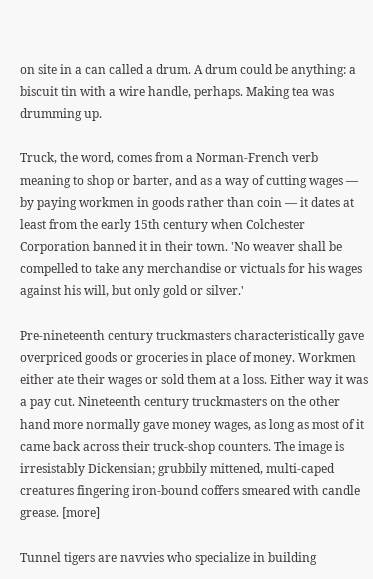on site in a can called a drum. A drum could be anything: a biscuit tin with a wire handle, perhaps. Making tea was drumming up.

Truck, the word, comes from a Norman-French verb meaning to shop or barter, and as a way of cutting wages — by paying workmen in goods rather than coin — it dates at least from the early 15th century when Colchester Corporation banned it in their town. 'No weaver shall be compelled to take any merchandise or victuals for his wages against his will, but only gold or silver.'

Pre-nineteenth century truckmasters characteristically gave overpriced goods or groceries in place of money. Workmen either ate their wages or sold them at a loss. Either way it was a pay cut. Nineteenth century truckmasters on the other hand more normally gave money wages, as long as most of it came back across their truck-shop counters. The image is irresistably Dickensian; grubbily mittened, multi-caped creatures fingering iron-bound coffers smeared with candle grease. [more]

Tunnel tigers are navvies who specialize in building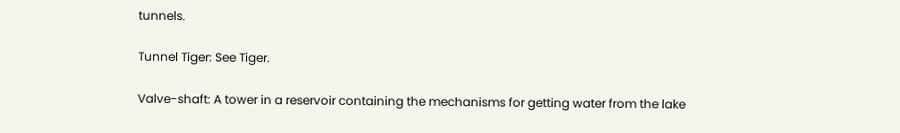tunnels.

Tunnel Tiger: See Tiger.

Valve-shaft: A tower in a reservoir containing the mechanisms for getting water from the lake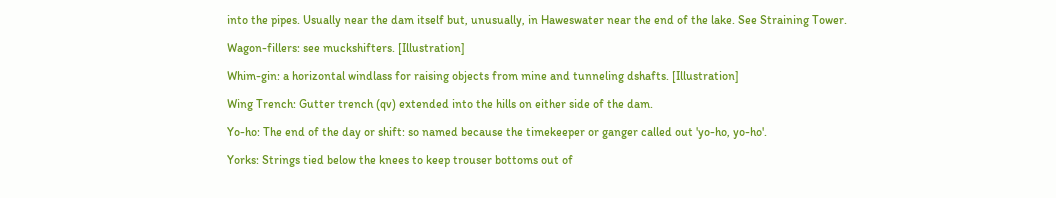into the pipes. Usually near the dam itself but, unusually, in Haweswater near the end of the lake. See Straining Tower.

Wagon-fillers: see muckshifters. [Illustration]

Whim-gin: a horizontal windlass for raising objects from mine and tunneling dshafts. [Illustration]

Wing Trench: Gutter trench (qv) extended into the hills on either side of the dam.

Yo-ho: The end of the day or shift: so named because the timekeeper or ganger called out 'yo-ho, yo-ho'.

Yorks: Strings tied below the knees to keep trouser bottoms out of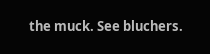the muck. See bluchers.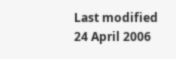Last modified 24 April 2006